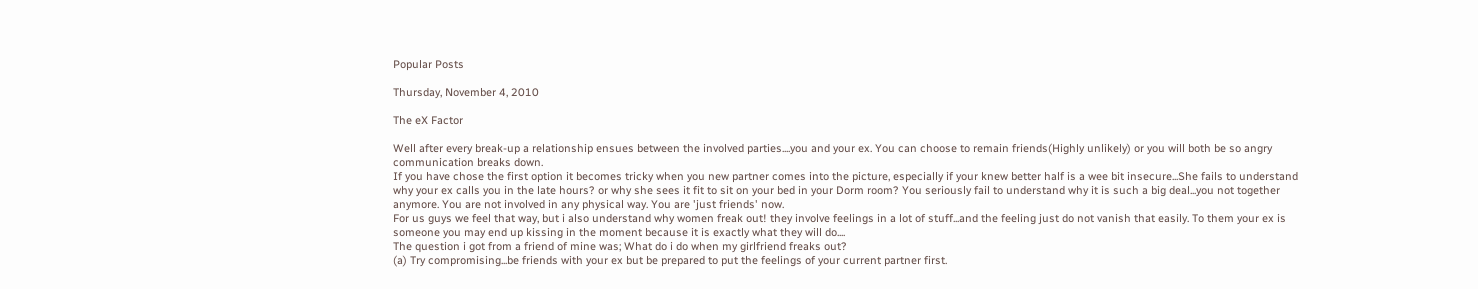Popular Posts

Thursday, November 4, 2010

The eX Factor

Well after every break-up a relationship ensues between the involved parties....you and your ex. You can choose to remain friends(Highly unlikely) or you will both be so angry communication breaks down.
If you have chose the first option it becomes tricky when you new partner comes into the picture, especially if your knew better half is a wee bit insecure...She fails to understand why your ex calls you in the late hours? or why she sees it fit to sit on your bed in your Dorm room? You seriously fail to understand why it is such a big deal...you not together anymore. You are not involved in any physical way. You are 'just friends' now.
For us guys we feel that way, but i also understand why women freak out! they involve feelings in a lot of stuff...and the feeling just do not vanish that easily. To them your ex is someone you may end up kissing in the moment because it is exactly what they will do....
The question i got from a friend of mine was; What do i do when my girlfriend freaks out?
(a) Try compromising...be friends with your ex but be prepared to put the feelings of your current partner first.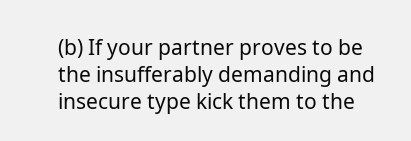(b) If your partner proves to be the insufferably demanding and insecure type kick them to the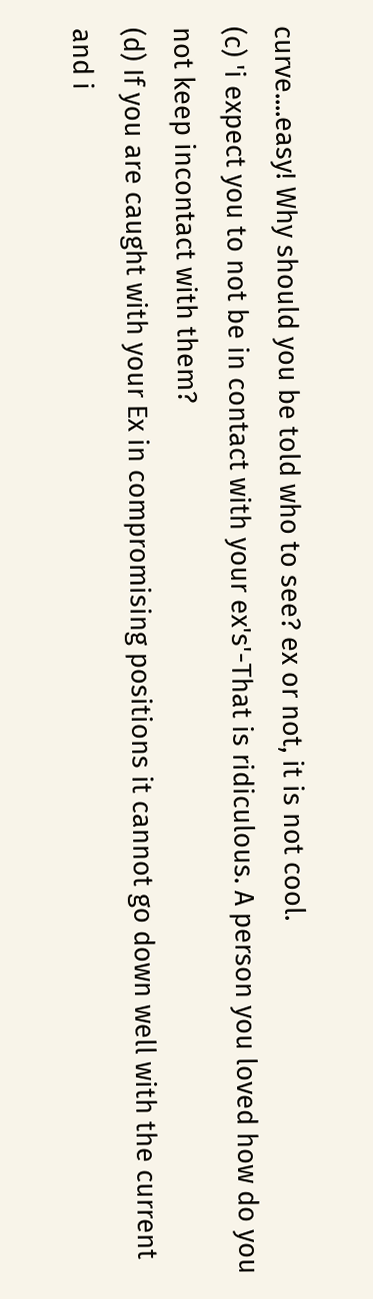curve....easy! Why should you be told who to see? ex or not, it is not cool.
(c) 'i expect you to not be in contact with your ex's'-That is ridiculous. A person you loved how do you not keep incontact with them?
(d) If you are caught with your Ex in compromising positions it cannot go down well with the current and i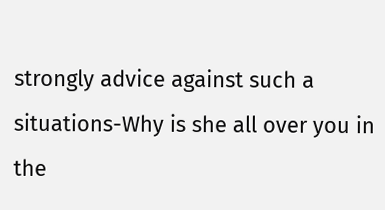strongly advice against such a situations-Why is she all over you in the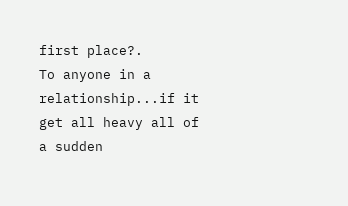first place?.
To anyone in a relationship...if it get all heavy all of a sudden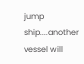jump ship....another vessel will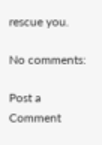rescue you.

No comments:

Post a Comment